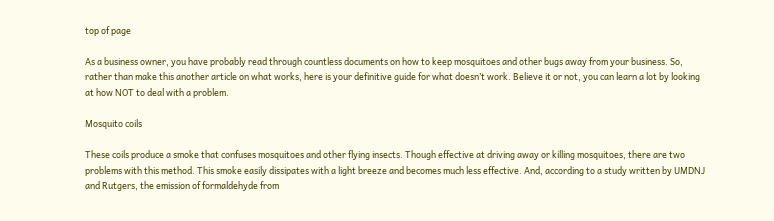top of page

As a business owner, you have probably read through countless documents on how to keep mosquitoes and other bugs away from your business. So, rather than make this another article on what works, here is your definitive guide for what doesn’t work. Believe it or not, you can learn a lot by looking at how NOT to deal with a problem.

Mosquito coils

These coils produce a smoke that confuses mosquitoes and other flying insects. Though effective at driving away or killing mosquitoes, there are two problems with this method. This smoke easily dissipates with a light breeze and becomes much less effective. And, according to a study written by UMDNJ and Rutgers, the emission of formaldehyde from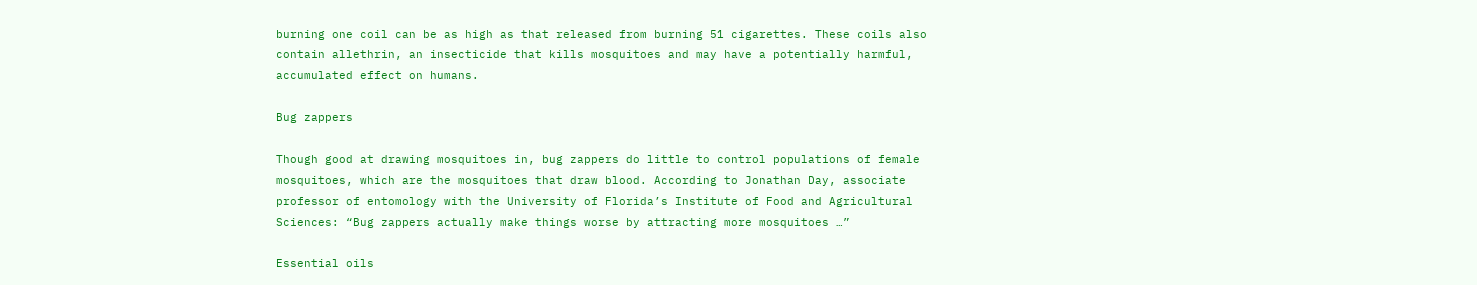burning one coil can be as high as that released from burning 51 cigarettes. These coils also contain allethrin, an insecticide that kills mosquitoes and may have a potentially harmful, accumulated effect on humans.

Bug zappers

Though good at drawing mosquitoes in, bug zappers do little to control populations of female mosquitoes, which are the mosquitoes that draw blood. According to Jonathan Day, associate professor of entomology with the University of Florida’s Institute of Food and Agricultural Sciences: “Bug zappers actually make things worse by attracting more mosquitoes …”

Essential oils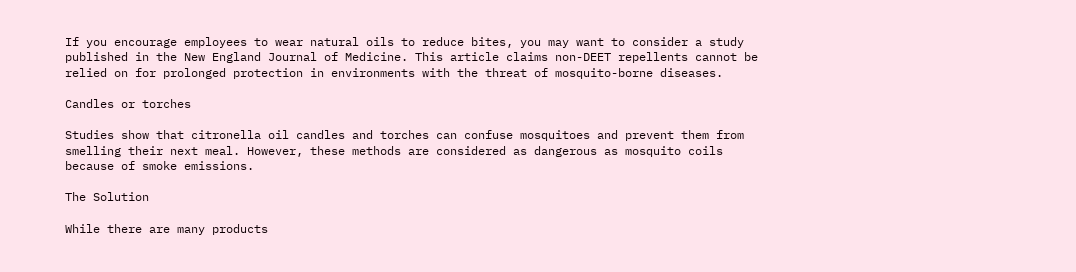If you encourage employees to wear natural oils to reduce bites, you may want to consider a study published in the New England Journal of Medicine. This article claims non-DEET repellents cannot be relied on for prolonged protection in environments with the threat of mosquito-borne diseases.

Candles or torches

Studies show that citronella oil candles and torches can confuse mosquitoes and prevent them from smelling their next meal. However, these methods are considered as dangerous as mosquito coils because of smoke emissions.

The Solution

While there are many products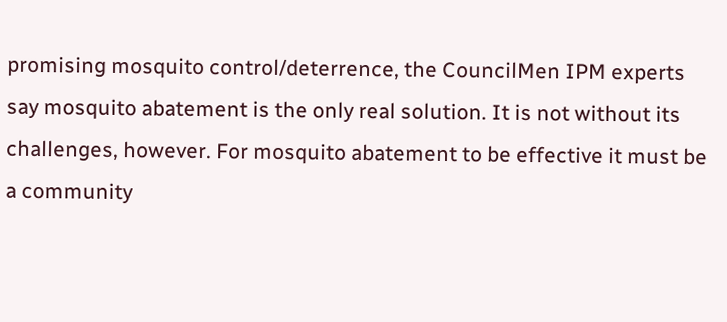promising mosquito control/deterrence, the CouncilMen IPM experts say mosquito abatement is the only real solution. It is not without its challenges, however. For mosquito abatement to be effective it must be a community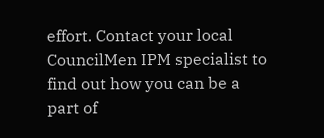effort. Contact your local CouncilMen IPM specialist to find out how you can be a part of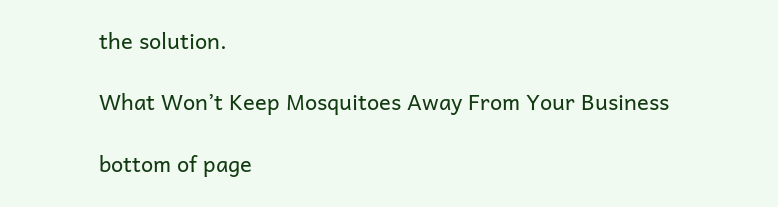the solution.

What Won’t Keep Mosquitoes Away From Your Business

bottom of page